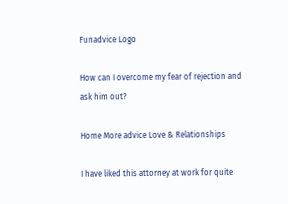Funadvice Logo

How can I overcome my fear of rejection and ask him out?

Home More advice Love & Relationships

I have liked this attorney at work for quite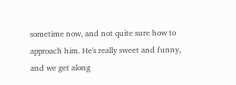sometime now, and not quite sure how to approach him. He's really sweet and funny, and we get along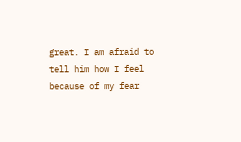great. I am afraid to tell him how I feel because of my fear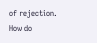of rejection. How do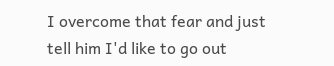I overcome that fear and just tell him I'd like to go out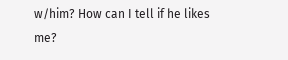w/him? How can I tell if he likes me?